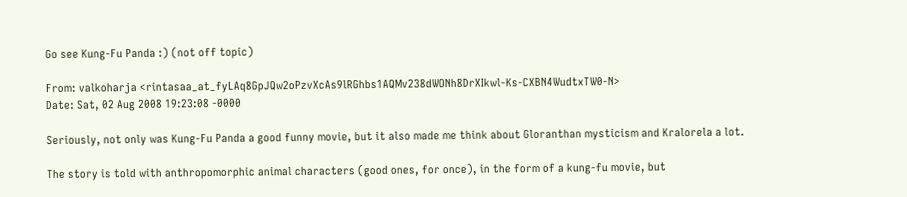Go see Kung-Fu Panda :) (not off topic)

From: valkoharja <rintasaa_at_fyLAq8GpJQw2oPzvXcAs9lRGhbs1AQMv238dWONh8DrXIkwl-Ks-CXBN4WudtxTW0-N>
Date: Sat, 02 Aug 2008 19:23:08 -0000

Seriously, not only was Kung-Fu Panda a good funny movie, but it also made me think about Gloranthan mysticism and Kralorela a lot.

The story is told with anthropomorphic animal characters (good ones, for once), in the form of a kung-fu movie, but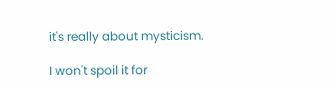it's really about mysticism.

I won't spoil it for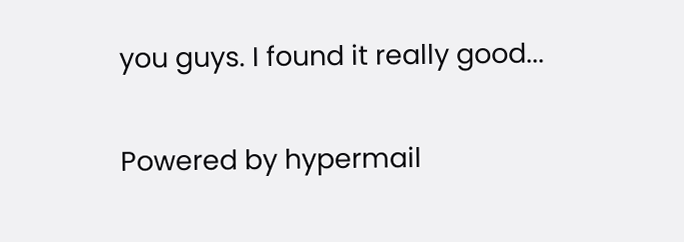you guys. I found it really good...


Powered by hypermail